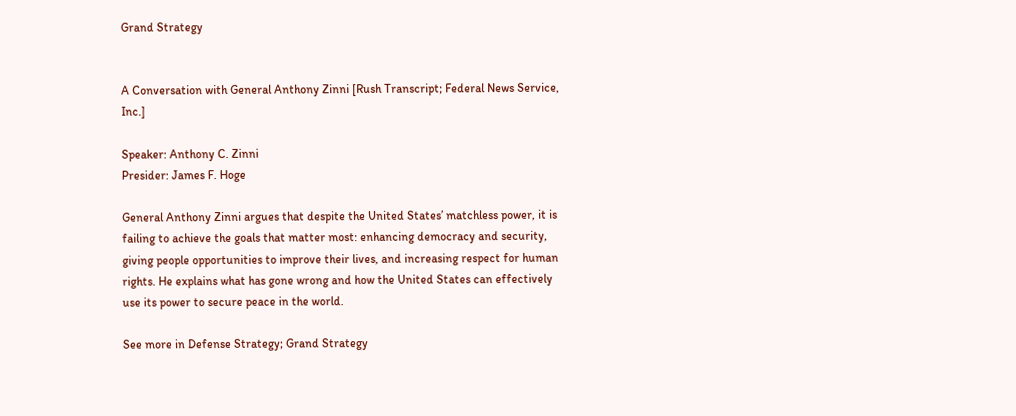Grand Strategy


A Conversation with General Anthony Zinni [Rush Transcript; Federal News Service, Inc.]

Speaker: Anthony C. Zinni
Presider: James F. Hoge

General Anthony Zinni argues that despite the United States’ matchless power, it is failing to achieve the goals that matter most: enhancing democracy and security, giving people opportunities to improve their lives, and increasing respect for human rights. He explains what has gone wrong and how the United States can effectively use its power to secure peace in the world.

See more in Defense Strategy; Grand Strategy